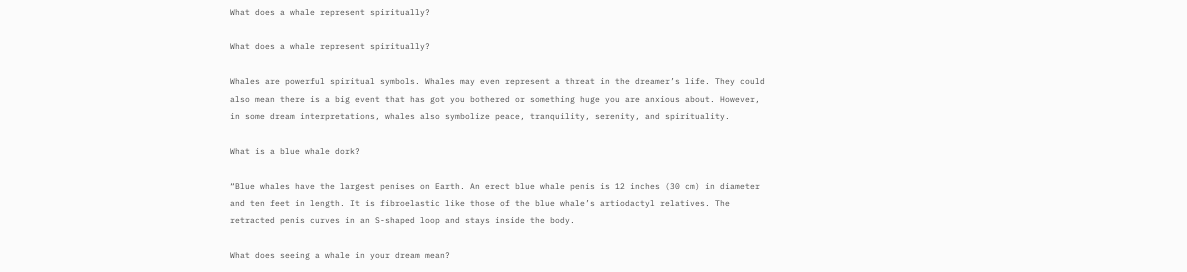What does a whale represent spiritually?

What does a whale represent spiritually?

Whales are powerful spiritual symbols. Whales may even represent a threat in the dreamer’s life. They could also mean there is a big event that has got you bothered or something huge you are anxious about. However, in some dream interpretations, whales also symbolize peace, tranquility, serenity, and spirituality.

What is a blue whale dork?

“Blue whales have the largest penises on Earth. An erect blue whale penis is 12 inches (30 cm) in diameter and ten feet in length. It is fibroelastic like those of the blue whale’s artiodactyl relatives. The retracted penis curves in an S-shaped loop and stays inside the body.

What does seeing a whale in your dream mean?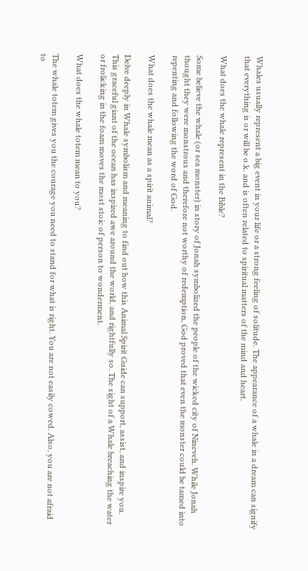Whales usually represent a big event in your life or a strong feeling of solitude. The appearance of a whale in a dream can signify that everything is or will be o.k. and is often related to spiritual matters of the mind and heart.

What does the whale represent in the Bible?

Some believe the whale (or sea monster) in story of Jonah symbolized the people of the wicked city of Nineveh. While Jonah thought they were monstrous and therefore not worthy of redemption, God proved that even the monster could be tamed into repenting and following the word of God.

What does the whale mean as a spirit animal?

Delve deeply in Whale symbolism and meaning to find out how this Animal Spirit Guide can support, assist, and inspire you. This graceful giant of the ocean has inspired awe around the world, and rightfully so. The sight of a Whale breaching the water or frolicking in the foam moves the most stoic of person to wonderment.

What does the whale totem mean to you?

The whale totem gives you the courage you need to stand for what is right. You are not easily cowed. Also, you are not afraid to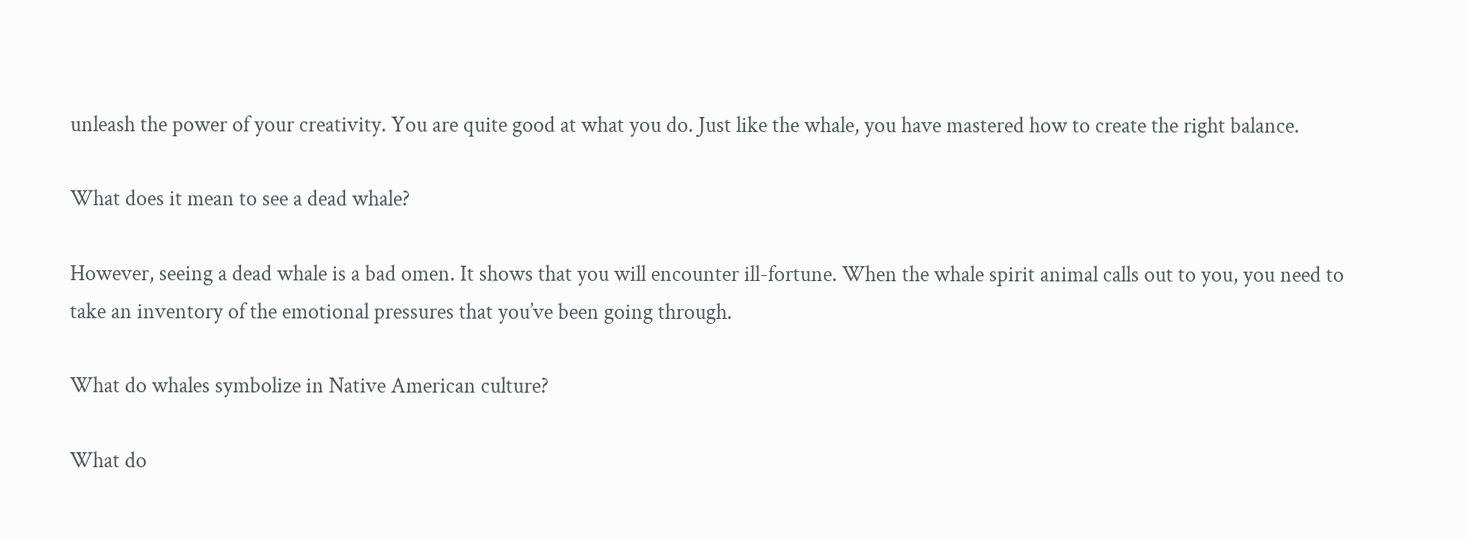unleash the power of your creativity. You are quite good at what you do. Just like the whale, you have mastered how to create the right balance.

What does it mean to see a dead whale?

However, seeing a dead whale is a bad omen. It shows that you will encounter ill-fortune. When the whale spirit animal calls out to you, you need to take an inventory of the emotional pressures that you’ve been going through.

What do whales symbolize in Native American culture?

What do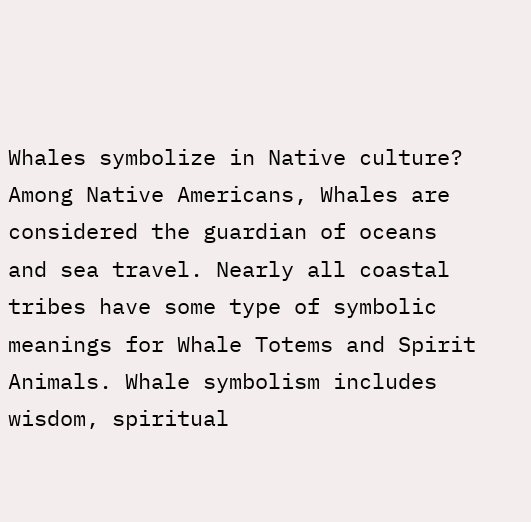Whales symbolize in Native culture? Among Native Americans, Whales are considered the guardian of oceans and sea travel. Nearly all coastal tribes have some type of symbolic meanings for Whale Totems and Spirit Animals. Whale symbolism includes wisdom, spiritual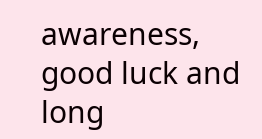awareness, good luck and long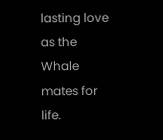lasting love as the Whale mates for life.